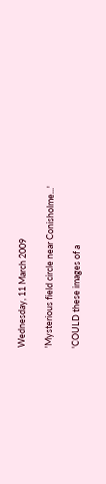Wednesday, 11 March 2009

'Mysterious field circle near Conisholme...'

'COULD these images of a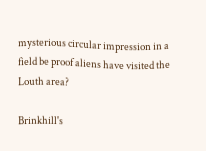mysterious circular impression in a field be proof aliens have visited the Louth area?

Brinkhill's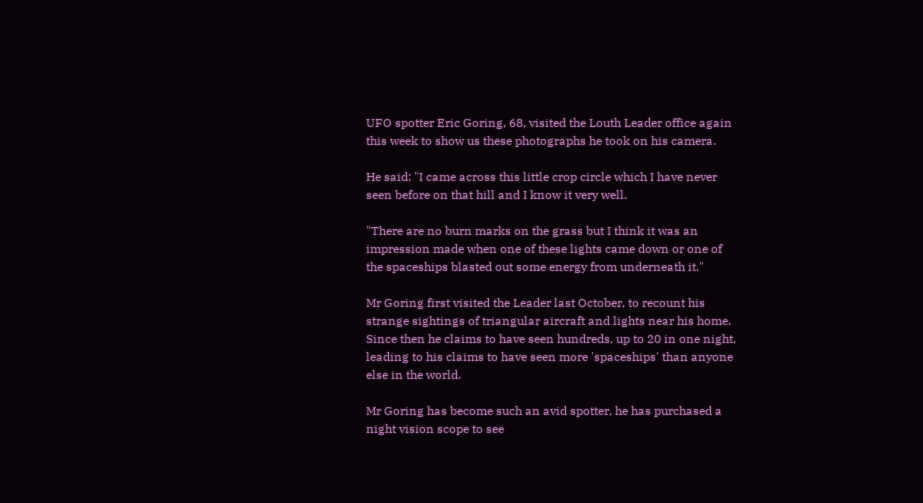UFO spotter Eric Goring, 68, visited the Louth Leader office again this week to show us these photographs he took on his camera.

He said: "I came across this little crop circle which I have never seen before on that hill and I know it very well.

"There are no burn marks on the grass but I think it was an impression made when one of these lights came down or one of the spaceships blasted out some energy from underneath it."

Mr Goring first visited the Leader last October, to recount his strange sightings of triangular aircraft and lights near his home. Since then he claims to have seen hundreds, up to 20 in one night, leading to his claims to have seen more 'spaceships' than anyone else in the world.

Mr Goring has become such an avid spotter, he has purchased a night vision scope to see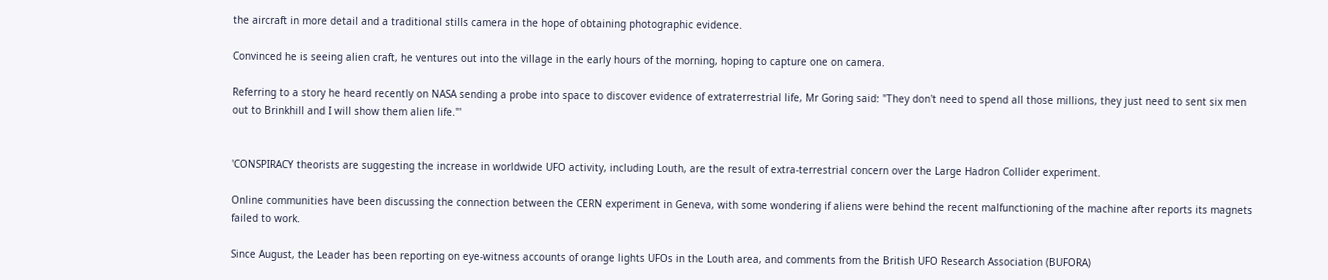the aircraft in more detail and a traditional stills camera in the hope of obtaining photographic evidence.

Convinced he is seeing alien craft, he ventures out into the village in the early hours of the morning, hoping to capture one on camera.

Referring to a story he heard recently on NASA sending a probe into space to discover evidence of extraterrestrial life, Mr Goring said: "They don't need to spend all those millions, they just need to sent six men out to Brinkhill and I will show them alien life."'


'CONSPIRACY theorists are suggesting the increase in worldwide UFO activity, including Louth, are the result of extra-terrestrial concern over the Large Hadron Collider experiment.

Online communities have been discussing the connection between the CERN experiment in Geneva, with some wondering if aliens were behind the recent malfunctioning of the machine after reports its magnets failed to work.

Since August, the Leader has been reporting on eye-witness accounts of orange lights UFOs in the Louth area, and comments from the British UFO Research Association (BUFORA)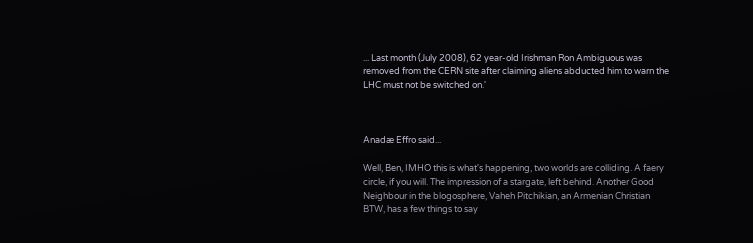... Last month (July 2008), 62 year-old Irishman Ron Ambiguous was removed from the CERN site after claiming aliens abducted him to warn the LHC must not be switched on.'



Anadæ Effro said...

Well, Ben, IMHO this is what's happening, two worlds are colliding. A faery circle, if you will. The impression of a stargate, left behind. Another Good Neighbour in the blogosphere, Vaheh Pitchikian, an Armenian Christian BTW, has a few things to say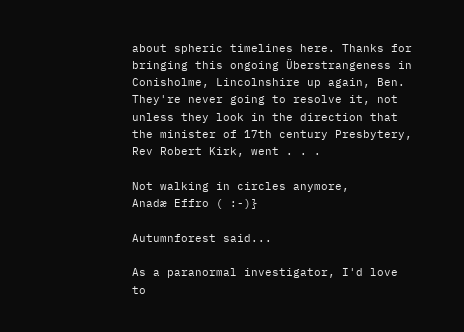about spheric timelines here. Thanks for bringing this ongoing Überstrangeness in Conisholme, Lincolnshire up again, Ben. They're never going to resolve it, not unless they look in the direction that the minister of 17th century Presbytery, Rev Robert Kirk, went . . .

Not walking in circles anymore,
Anadæ Effro ( :-)}

Autumnforest said...

As a paranormal investigator, I'd love to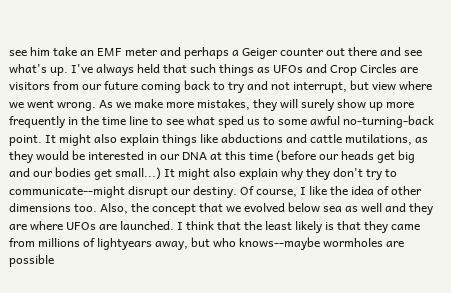see him take an EMF meter and perhaps a Geiger counter out there and see what's up. I've always held that such things as UFOs and Crop Circles are visitors from our future coming back to try and not interrupt, but view where we went wrong. As we make more mistakes, they will surely show up more frequently in the time line to see what sped us to some awful no-turning-back point. It might also explain things like abductions and cattle mutilations, as they would be interested in our DNA at this time (before our heads get big and our bodies get small...) It might also explain why they don't try to communicate--might disrupt our destiny. Of course, I like the idea of other dimensions too. Also, the concept that we evolved below sea as well and they are where UFOs are launched. I think that the least likely is that they came from millions of lightyears away, but who knows--maybe wormholes are possible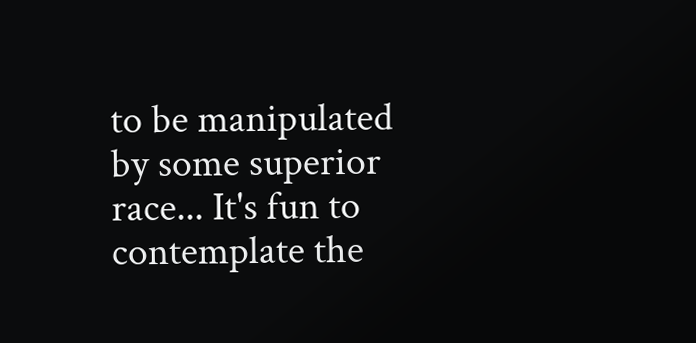to be manipulated by some superior race... It's fun to contemplate the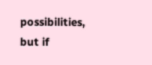possibilities, but if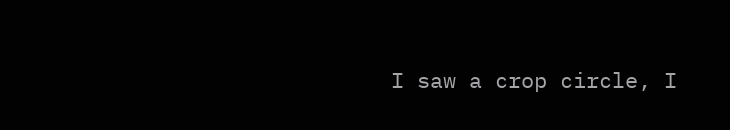I saw a crop circle, I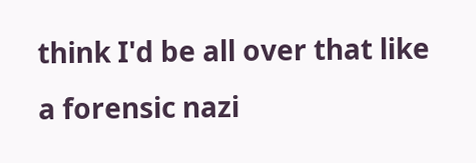think I'd be all over that like a forensic nazi